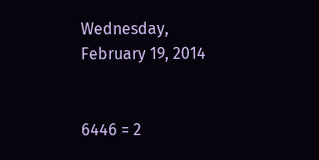Wednesday, February 19, 2014


6446 = 2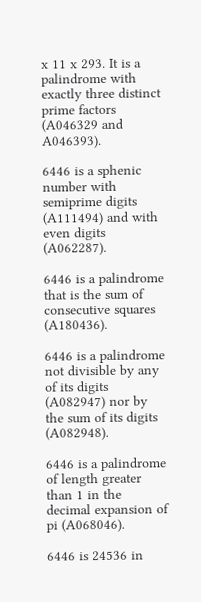x 11 x 293. It is a palindrome with exactly three distinct prime factors (A046329 and A046393).

6446 is a sphenic number with semiprime digits (A111494) and with even digits (A062287).

6446 is a palindrome that is the sum of consecutive squares (A180436).

6446 is a palindrome not divisible by any of its digits (A082947) nor by the sum of its digits (A082948).

6446 is a palindrome of length greater than 1 in the decimal expansion of pi (A068046).

6446 is 24536 in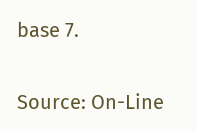base 7.

Source: On-Line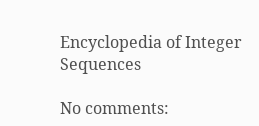Encyclopedia of Integer Sequences

No comments: